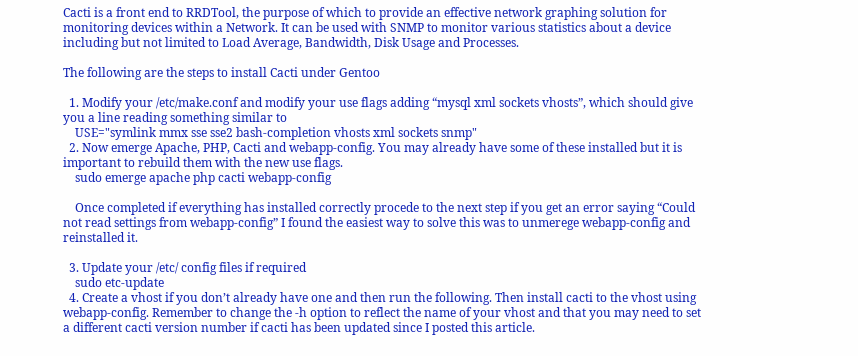Cacti is a front end to RRDTool, the purpose of which to provide an effective network graphing solution for monitoring devices within a Network. It can be used with SNMP to monitor various statistics about a device including but not limited to Load Average, Bandwidth, Disk Usage and Processes.

The following are the steps to install Cacti under Gentoo

  1. Modify your /etc/make.conf and modify your use flags adding “mysql xml sockets vhosts”, which should give you a line reading something similar to
    USE="symlink mmx sse sse2 bash-completion vhosts xml sockets snmp"
  2. Now emerge Apache, PHP, Cacti and webapp-config. You may already have some of these installed but it is important to rebuild them with the new use flags.
    sudo emerge apache php cacti webapp-config

    Once completed if everything has installed correctly procede to the next step if you get an error saying “Could not read settings from webapp-config” I found the easiest way to solve this was to unmerege webapp-config and reinstalled it.

  3. Update your /etc/ config files if required
    sudo etc-update
  4. Create a vhost if you don’t already have one and then run the following. Then install cacti to the vhost using webapp-config. Remember to change the -h option to reflect the name of your vhost and that you may need to set a different cacti version number if cacti has been updated since I posted this article.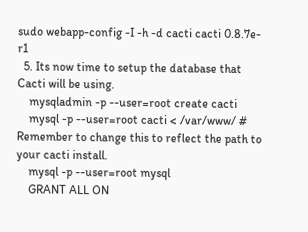sudo webapp-config -I -h -d cacti cacti 0.8.7e-r1
  5. Its now time to setup the database that Cacti will be using.
    mysqladmin -p --user=root create cacti
    mysql -p --user=root cacti < /var/www/ # Remember to change this to reflect the path to your cacti install.
    mysql -p --user=root mysql
    GRANT ALL ON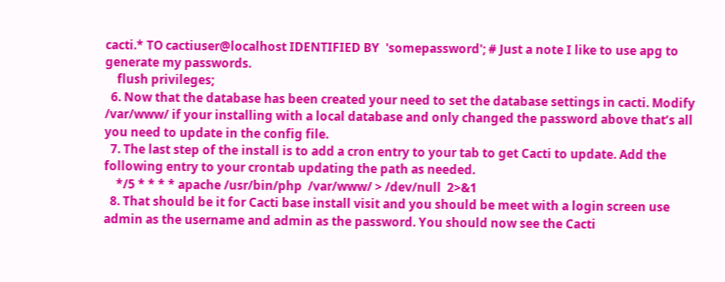cacti.* TO cactiuser@localhost IDENTIFIED BY  'somepassword'; # Just a note I like to use apg to generate my passwords.
    flush privileges;
  6. Now that the database has been created your need to set the database settings in cacti. Modify /var/www/ if your installing with a local database and only changed the password above that’s all you need to update in the config file.
  7. The last step of the install is to add a cron entry to your tab to get Cacti to update. Add the following entry to your crontab updating the path as needed.
    */5 * * * * apache /usr/bin/php  /var/www/ > /dev/null  2>&1
  8. That should be it for Cacti base install visit and you should be meet with a login screen use admin as the username and admin as the password. You should now see the Cacti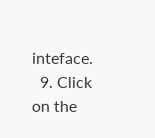inteface.
  9. Click on the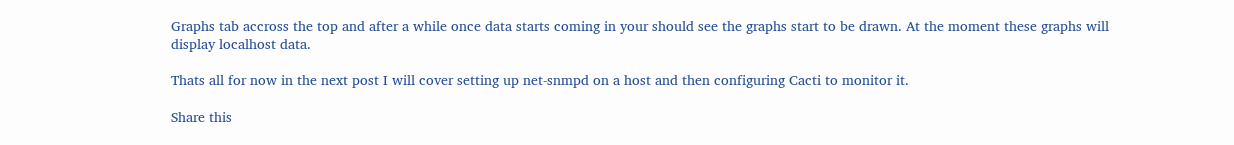Graphs tab accross the top and after a while once data starts coming in your should see the graphs start to be drawn. At the moment these graphs will display localhost data.

Thats all for now in the next post I will cover setting up net-snmpd on a host and then configuring Cacti to monitor it.

Share this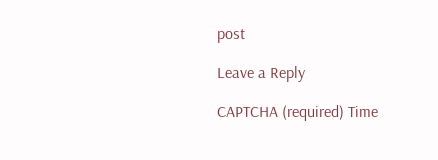post

Leave a Reply

CAPTCHA (required) Time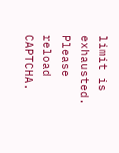limit is exhausted. Please reload CAPTCHA.